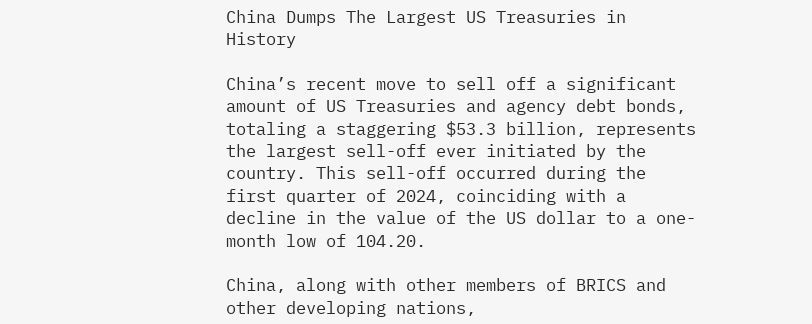China Dumps The Largest US Treasuries in History

China’s recent move to sell off a significant amount of US Treasuries and agency debt bonds, totaling a staggering $53.3 billion, represents the largest sell-off ever initiated by the country. This sell-off occurred during the first quarter of 2024, coinciding with a decline in the value of the US dollar to a one-month low of 104.20.

China, along with other members of BRICS and other developing nations,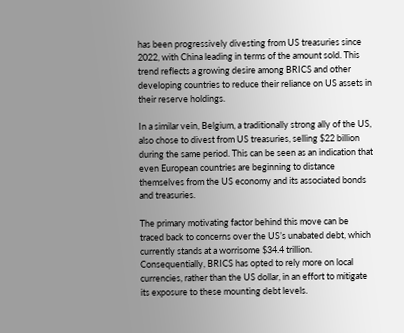has been progressively divesting from US treasuries since 2022, with China leading in terms of the amount sold. This trend reflects a growing desire among BRICS and other developing countries to reduce their reliance on US assets in their reserve holdings.

In a similar vein, Belgium, a traditionally strong ally of the US, also chose to divest from US treasuries, selling $22 billion during the same period. This can be seen as an indication that even European countries are beginning to distance themselves from the US economy and its associated bonds and treasuries.

The primary motivating factor behind this move can be traced back to concerns over the US’s unabated debt, which currently stands at a worrisome $34.4 trillion. Consequentially, BRICS has opted to rely more on local currencies, rather than the US dollar, in an effort to mitigate its exposure to these mounting debt levels.